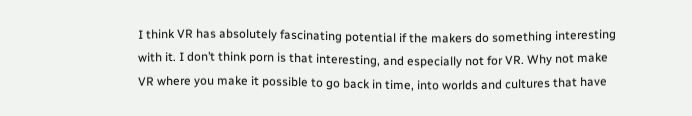I think VR has absolutely fascinating potential if the makers do something interesting with it. I don’t think porn is that interesting, and especially not for VR. Why not make VR where you make it possible to go back in time, into worlds and cultures that have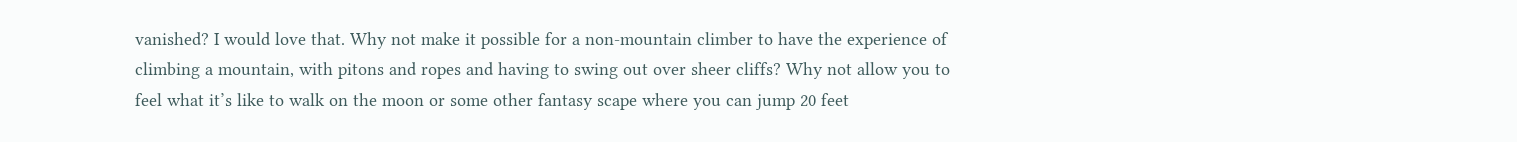vanished? I would love that. Why not make it possible for a non-mountain climber to have the experience of climbing a mountain, with pitons and ropes and having to swing out over sheer cliffs? Why not allow you to feel what it’s like to walk on the moon or some other fantasy scape where you can jump 20 feet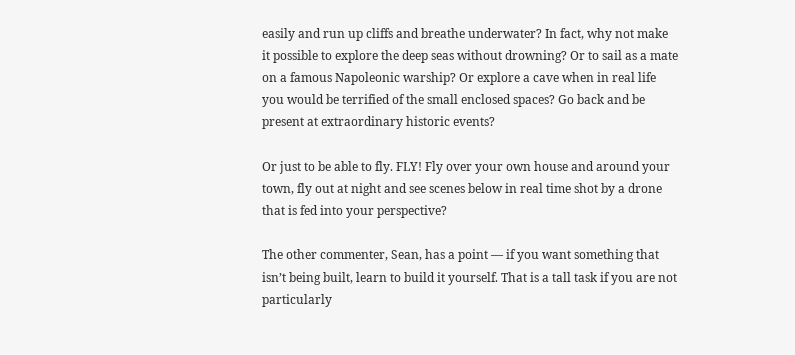easily and run up cliffs and breathe underwater? In fact, why not make it possible to explore the deep seas without drowning? Or to sail as a mate on a famous Napoleonic warship? Or explore a cave when in real life you would be terrified of the small enclosed spaces? Go back and be present at extraordinary historic events?

Or just to be able to fly. FLY! Fly over your own house and around your town, fly out at night and see scenes below in real time shot by a drone that is fed into your perspective?

The other commenter, Sean, has a point — if you want something that isn’t being built, learn to build it yourself. That is a tall task if you are not particularly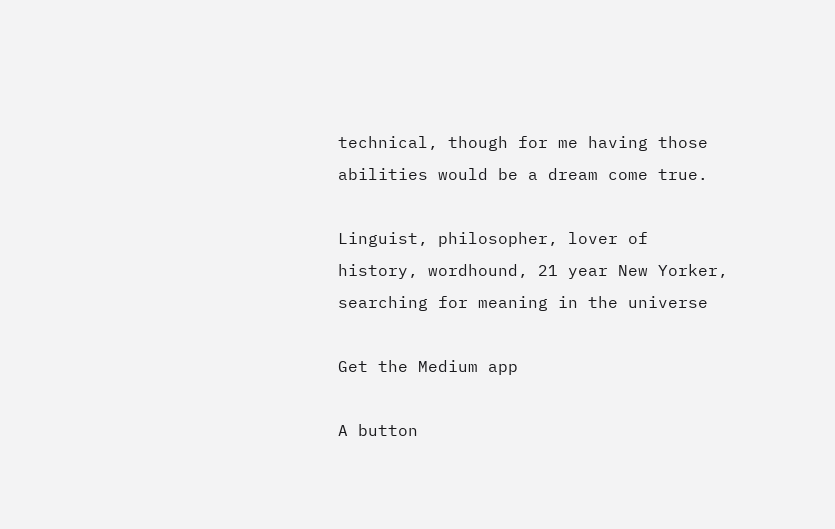technical, though for me having those abilities would be a dream come true.

Linguist, philosopher, lover of history, wordhound, 21 year New Yorker, searching for meaning in the universe

Get the Medium app

A button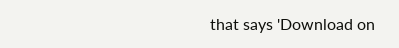that says 'Download on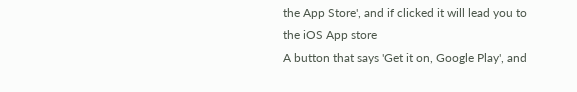the App Store', and if clicked it will lead you to the iOS App store
A button that says 'Get it on, Google Play', and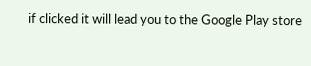if clicked it will lead you to the Google Play store